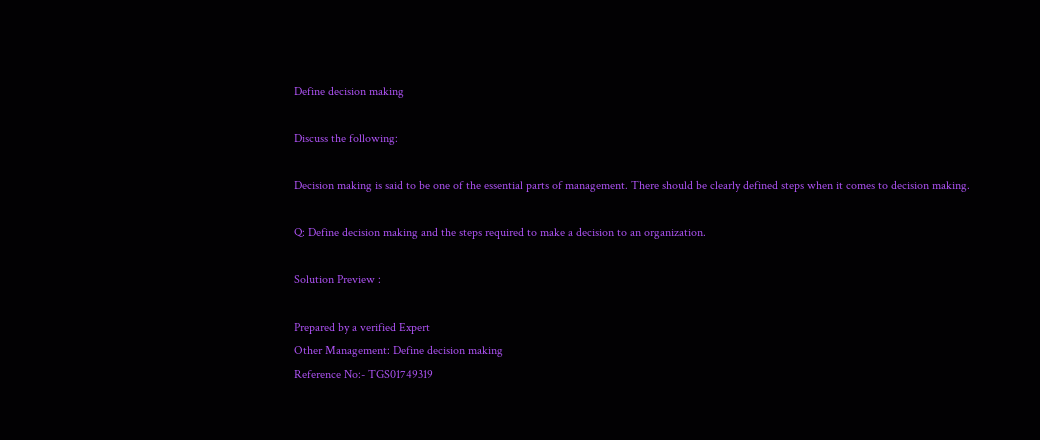Define decision making

Discuss the following:

Decision making is said to be one of the essential parts of management. There should be clearly defined steps when it comes to decision making.

Q: Define decision making and the steps required to make a decision to an organization.

Solution Preview :

Prepared by a verified Expert
Other Management: Define decision making
Reference No:- TGS01749319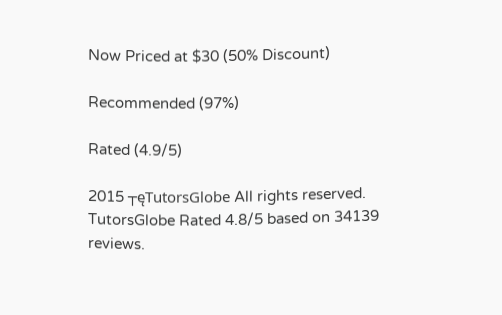Now Priced at $30 (50% Discount)

Recommended (97%)

Rated (4.9/5)

2015 ┬ęTutorsGlobe All rights reserved. TutorsGlobe Rated 4.8/5 based on 34139 reviews.